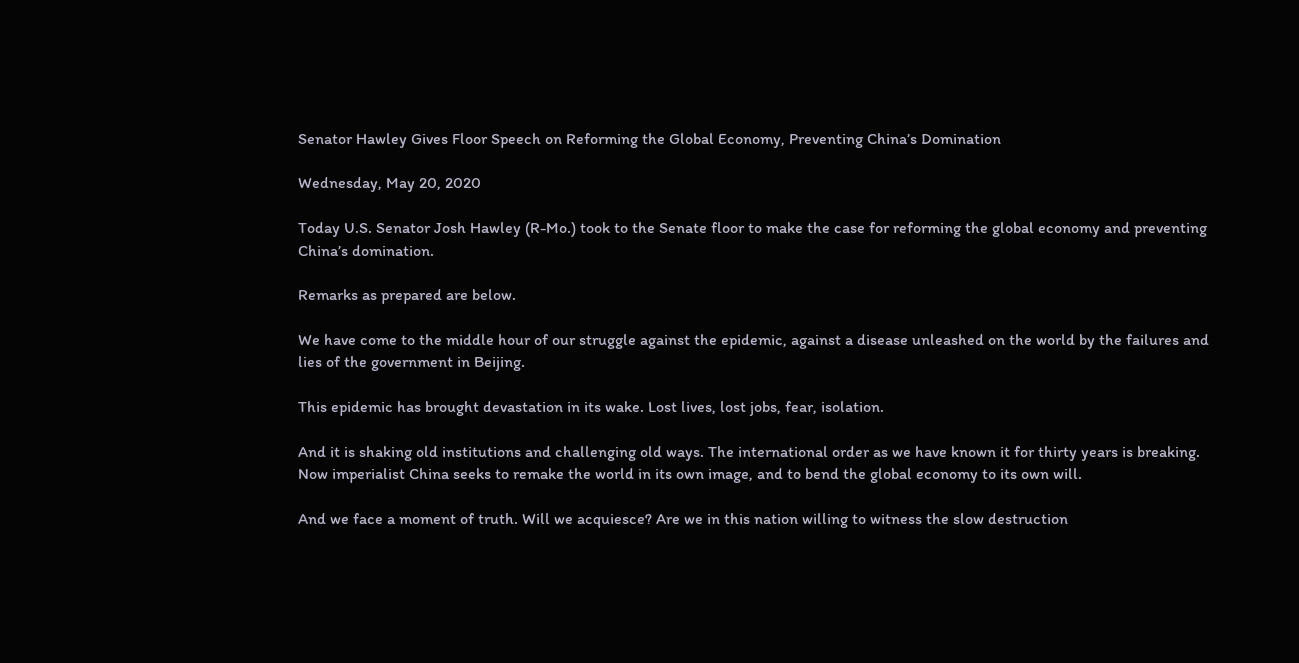Senator Hawley Gives Floor Speech on Reforming the Global Economy, Preventing China’s Domination

Wednesday, May 20, 2020

Today U.S. Senator Josh Hawley (R-Mo.) took to the Senate floor to make the case for reforming the global economy and preventing China’s domination.

Remarks as prepared are below.

We have come to the middle hour of our struggle against the epidemic, against a disease unleashed on the world by the failures and lies of the government in Beijing.

This epidemic has brought devastation in its wake. Lost lives, lost jobs, fear, isolation.

And it is shaking old institutions and challenging old ways. The international order as we have known it for thirty years is breaking. Now imperialist China seeks to remake the world in its own image, and to bend the global economy to its own will.

And we face a moment of truth. Will we acquiesce? Are we in this nation willing to witness the slow destruction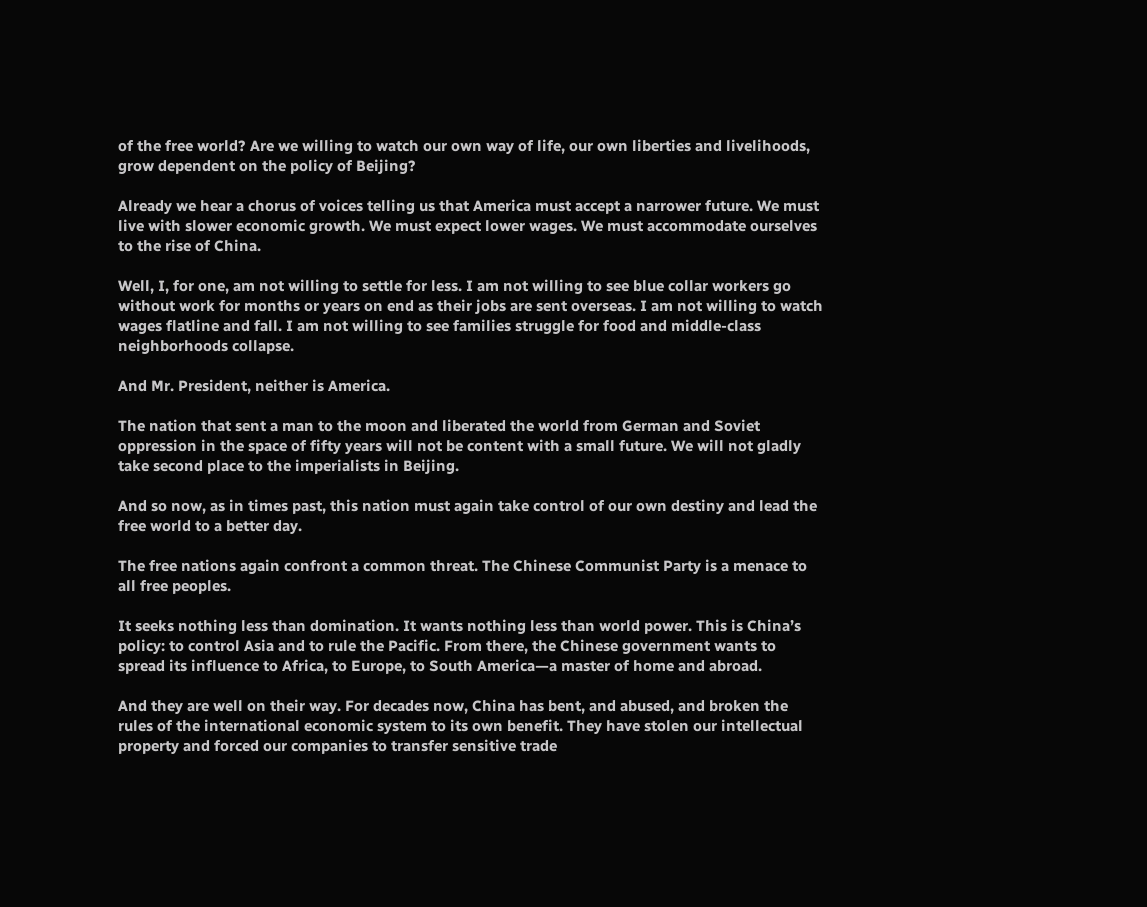of the free world? Are we willing to watch our own way of life, our own liberties and livelihoods, grow dependent on the policy of Beijing?

Already we hear a chorus of voices telling us that America must accept a narrower future. We must live with slower economic growth. We must expect lower wages. We must accommodate ourselves to the rise of China.

Well, I, for one, am not willing to settle for less. I am not willing to see blue collar workers go without work for months or years on end as their jobs are sent overseas. I am not willing to watch wages flatline and fall. I am not willing to see families struggle for food and middle-class neighborhoods collapse.

And Mr. President, neither is America.

The nation that sent a man to the moon and liberated the world from German and Soviet oppression in the space of fifty years will not be content with a small future. We will not gladly take second place to the imperialists in Beijing.

And so now, as in times past, this nation must again take control of our own destiny and lead the free world to a better day.

The free nations again confront a common threat. The Chinese Communist Party is a menace to all free peoples.

It seeks nothing less than domination. It wants nothing less than world power. This is China’s policy: to control Asia and to rule the Pacific. From there, the Chinese government wants to spread its influence to Africa, to Europe, to South America—a master of home and abroad.

And they are well on their way. For decades now, China has bent, and abused, and broken the rules of the international economic system to its own benefit. They have stolen our intellectual property and forced our companies to transfer sensitive trade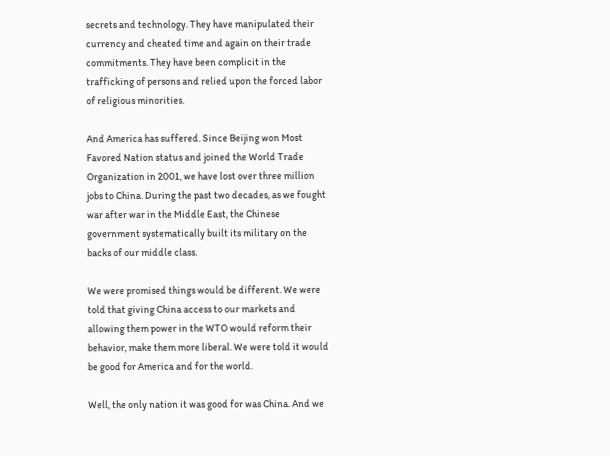secrets and technology. They have manipulated their currency and cheated time and again on their trade commitments. They have been complicit in the trafficking of persons and relied upon the forced labor of religious minorities.

And America has suffered. Since Beijing won Most Favored Nation status and joined the World Trade Organization in 2001, we have lost over three million jobs to China. During the past two decades, as we fought war after war in the Middle East, the Chinese government systematically built its military on the backs of our middle class.

We were promised things would be different. We were told that giving China access to our markets and allowing them power in the WTO would reform their behavior, make them more liberal. We were told it would be good for America and for the world.

Well, the only nation it was good for was China. And we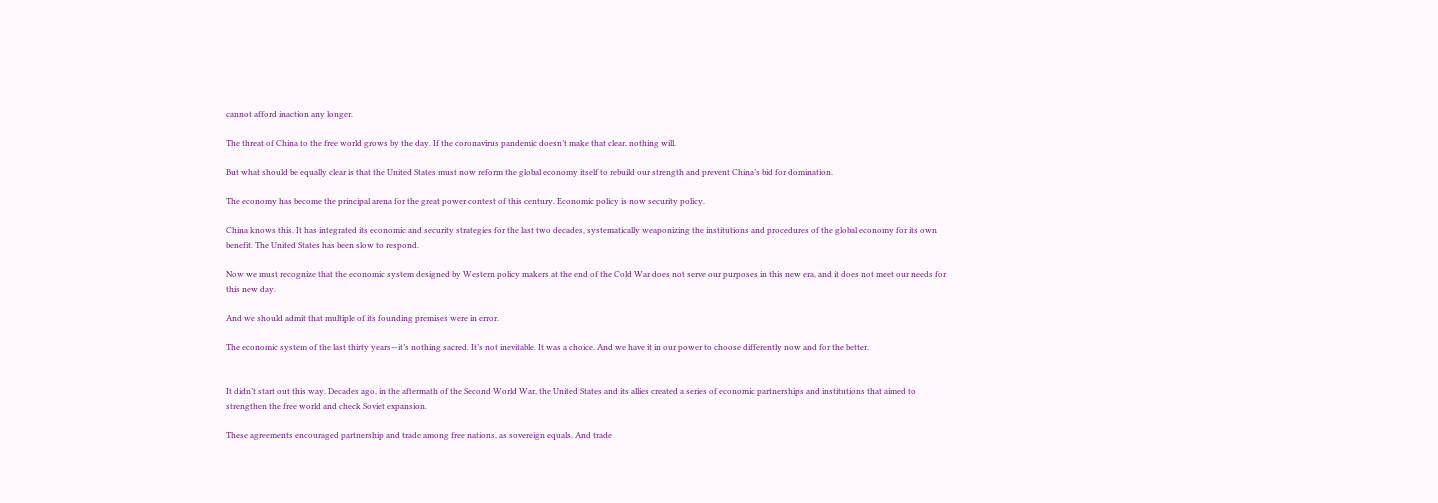cannot afford inaction any longer.

The threat of China to the free world grows by the day. If the coronavirus pandemic doesn’t make that clear, nothing will.

But what should be equally clear is that the United States must now reform the global economy itself to rebuild our strength and prevent China’s bid for domination.

The economy has become the principal arena for the great power contest of this century. Economic policy is now security policy.

China knows this. It has integrated its economic and security strategies for the last two decades, systematically weaponizing the institutions and procedures of the global economy for its own benefit. The United States has been slow to respond.

Now we must recognize that the economic system designed by Western policy makers at the end of the Cold War does not serve our purposes in this new era, and it does not meet our needs for this new day.

And we should admit that multiple of its founding premises were in error.

The economic system of the last thirty years—it’s nothing sacred. It’s not inevitable. It was a choice. And we have it in our power to choose differently now and for the better.


It didn’t start out this way. Decades ago, in the aftermath of the Second World War, the United States and its allies created a series of economic partnerships and institutions that aimed to strengthen the free world and check Soviet expansion.

These agreements encouraged partnership and trade among free nations, as sovereign equals. And trade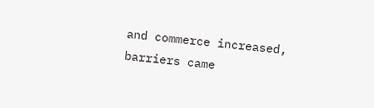and commerce increased, barriers came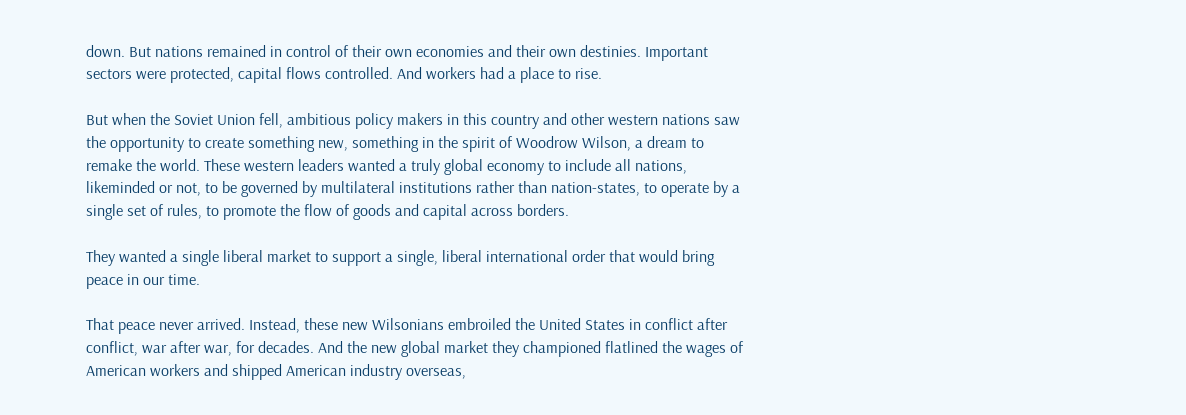down. But nations remained in control of their own economies and their own destinies. Important sectors were protected, capital flows controlled. And workers had a place to rise.

But when the Soviet Union fell, ambitious policy makers in this country and other western nations saw the opportunity to create something new, something in the spirit of Woodrow Wilson, a dream to remake the world. These western leaders wanted a truly global economy to include all nations, likeminded or not, to be governed by multilateral institutions rather than nation-states, to operate by a single set of rules, to promote the flow of goods and capital across borders.

They wanted a single liberal market to support a single, liberal international order that would bring peace in our time.

That peace never arrived. Instead, these new Wilsonians embroiled the United States in conflict after conflict, war after war, for decades. And the new global market they championed flatlined the wages of American workers and shipped American industry overseas,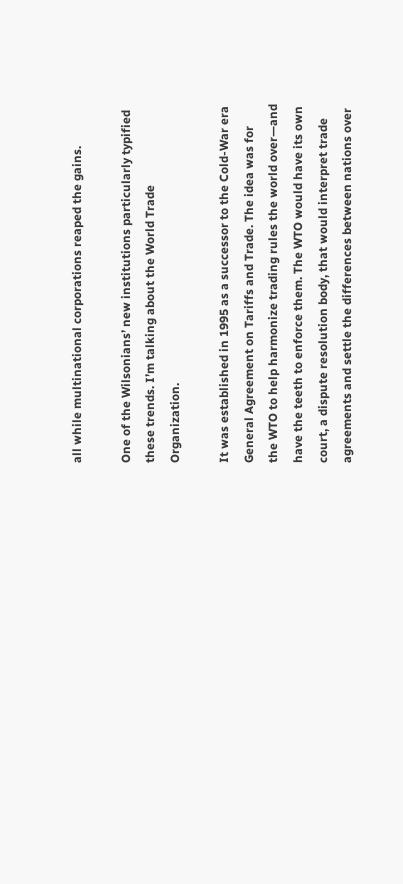all while multinational corporations reaped the gains.

One of the Wilsonians’ new institutions particularly typified these trends. I’m talking about the World Trade Organization.

It was established in 1995 as a successor to the Cold-War era General Agreement on Tariffs and Trade. The idea was for the WTO to help harmonize trading rules the world over—and have the teeth to enforce them. The WTO would have its own court, a dispute resolution body, that would interpret trade agreements and settle the differences between nations over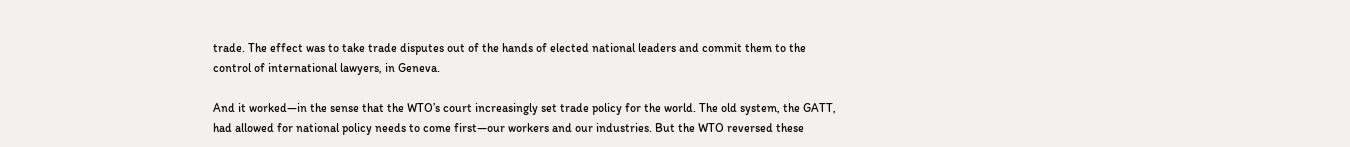trade. The effect was to take trade disputes out of the hands of elected national leaders and commit them to the control of international lawyers, in Geneva.

And it worked—in the sense that the WTO’s court increasingly set trade policy for the world. The old system, the GATT, had allowed for national policy needs to come first—our workers and our industries. But the WTO reversed these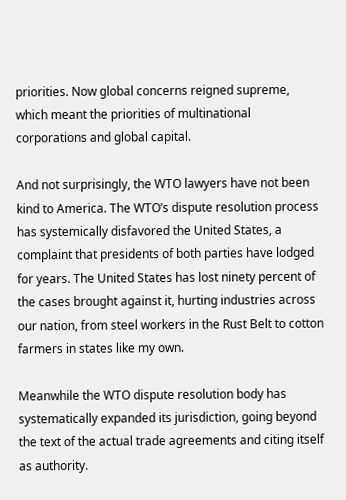priorities. Now global concerns reigned supreme, which meant the priorities of multinational corporations and global capital.

And not surprisingly, the WTO lawyers have not been kind to America. The WTO’s dispute resolution process has systemically disfavored the United States, a complaint that presidents of both parties have lodged for years. The United States has lost ninety percent of the cases brought against it, hurting industries across our nation, from steel workers in the Rust Belt to cotton farmers in states like my own.

Meanwhile the WTO dispute resolution body has systematically expanded its jurisdiction, going beyond the text of the actual trade agreements and citing itself as authority.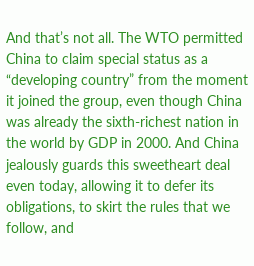And that’s not all. The WTO permitted China to claim special status as a “developing country” from the moment it joined the group, even though China was already the sixth-richest nation in the world by GDP in 2000. And China jealously guards this sweetheart deal even today, allowing it to defer its obligations, to skirt the rules that we follow, and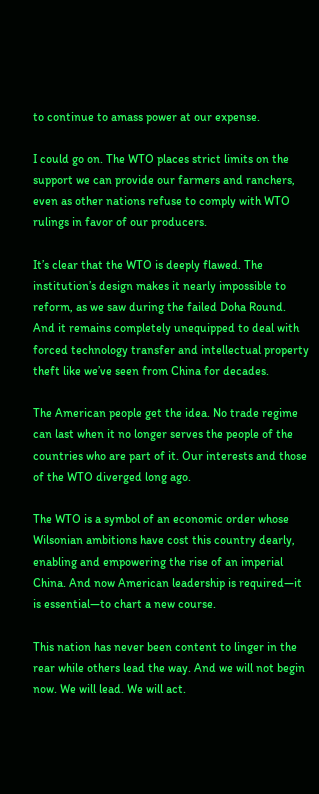to continue to amass power at our expense.

I could go on. The WTO places strict limits on the support we can provide our farmers and ranchers, even as other nations refuse to comply with WTO rulings in favor of our producers.

It’s clear that the WTO is deeply flawed. The institution’s design makes it nearly impossible to reform, as we saw during the failed Doha Round. And it remains completely unequipped to deal with forced technology transfer and intellectual property theft like we’ve seen from China for decades.

The American people get the idea. No trade regime can last when it no longer serves the people of the countries who are part of it. Our interests and those of the WTO diverged long ago.

The WTO is a symbol of an economic order whose Wilsonian ambitions have cost this country dearly, enabling and empowering the rise of an imperial China. And now American leadership is required—it is essential—to chart a new course.

This nation has never been content to linger in the rear while others lead the way. And we will not begin now. We will lead. We will act.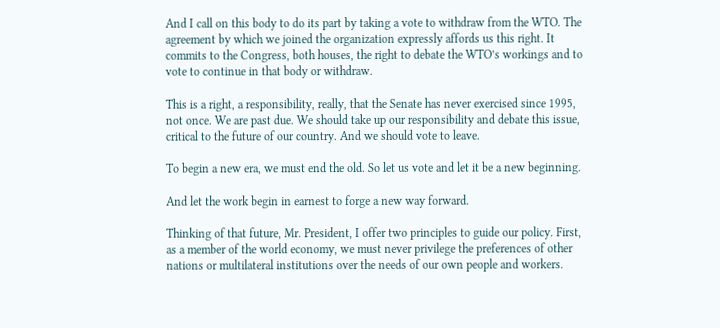And I call on this body to do its part by taking a vote to withdraw from the WTO. The agreement by which we joined the organization expressly affords us this right. It commits to the Congress, both houses, the right to debate the WTO’s workings and to vote to continue in that body or withdraw.

This is a right, a responsibility, really, that the Senate has never exercised since 1995, not once. We are past due. We should take up our responsibility and debate this issue, critical to the future of our country. And we should vote to leave.

To begin a new era, we must end the old. So let us vote and let it be a new beginning.

And let the work begin in earnest to forge a new way forward.

Thinking of that future, Mr. President, I offer two principles to guide our policy. First, as a member of the world economy, we must never privilege the preferences of other nations or multilateral institutions over the needs of our own people and workers.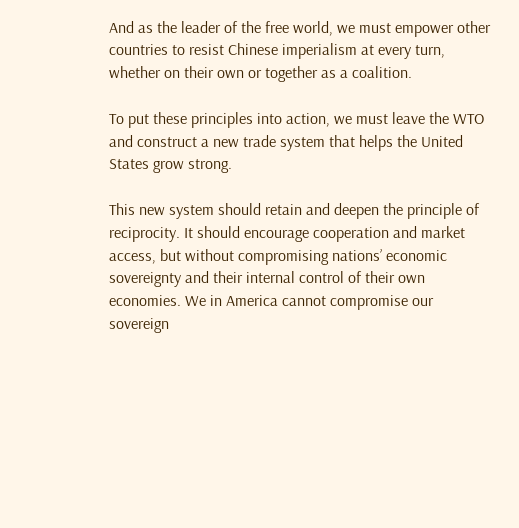And as the leader of the free world, we must empower other countries to resist Chinese imperialism at every turn, whether on their own or together as a coalition.

To put these principles into action, we must leave the WTO and construct a new trade system that helps the United States grow strong.

This new system should retain and deepen the principle of reciprocity. It should encourage cooperation and market access, but without compromising nations’ economic sovereignty and their internal control of their own economies. We in America cannot compromise our sovereign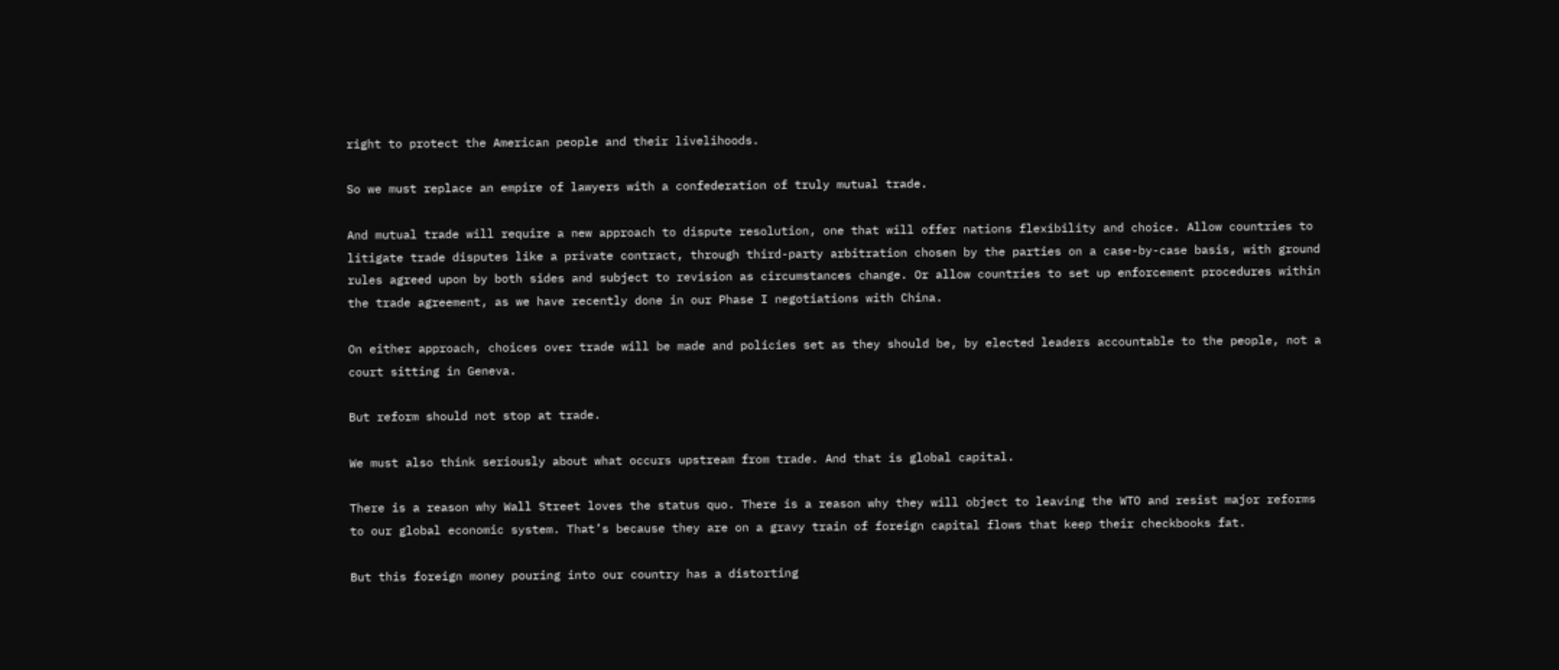right to protect the American people and their livelihoods.

So we must replace an empire of lawyers with a confederation of truly mutual trade.

And mutual trade will require a new approach to dispute resolution, one that will offer nations flexibility and choice. Allow countries to litigate trade disputes like a private contract, through third-party arbitration chosen by the parties on a case-by-case basis, with ground rules agreed upon by both sides and subject to revision as circumstances change. Or allow countries to set up enforcement procedures within the trade agreement, as we have recently done in our Phase I negotiations with China.

On either approach, choices over trade will be made and policies set as they should be, by elected leaders accountable to the people, not a court sitting in Geneva.

But reform should not stop at trade.

We must also think seriously about what occurs upstream from trade. And that is global capital.

There is a reason why Wall Street loves the status quo. There is a reason why they will object to leaving the WTO and resist major reforms to our global economic system. That’s because they are on a gravy train of foreign capital flows that keep their checkbooks fat.

But this foreign money pouring into our country has a distorting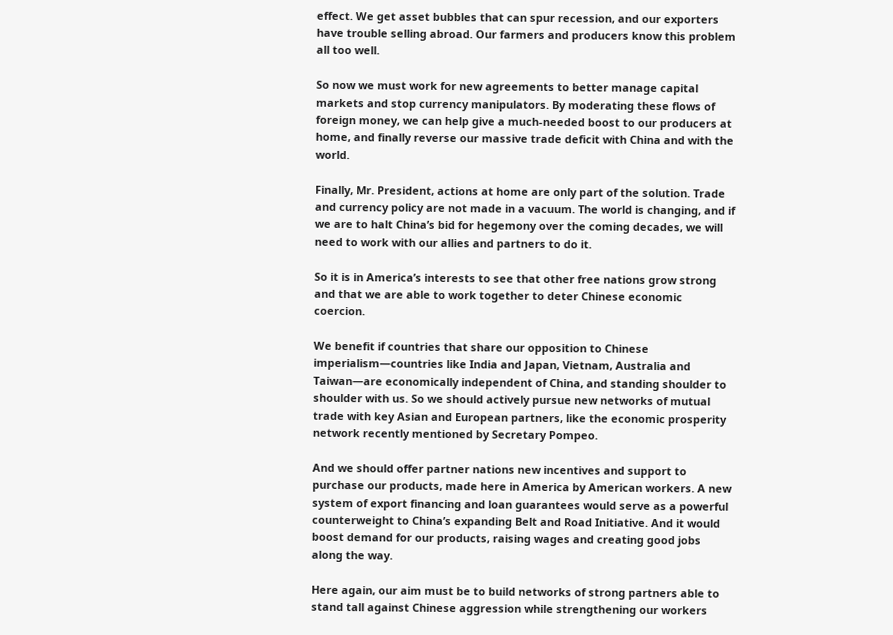effect. We get asset bubbles that can spur recession, and our exporters have trouble selling abroad. Our farmers and producers know this problem all too well.

So now we must work for new agreements to better manage capital markets and stop currency manipulators. By moderating these flows of foreign money, we can help give a much-needed boost to our producers at home, and finally reverse our massive trade deficit with China and with the world.

Finally, Mr. President, actions at home are only part of the solution. Trade and currency policy are not made in a vacuum. The world is changing, and if we are to halt China’s bid for hegemony over the coming decades, we will need to work with our allies and partners to do it.

So it is in America’s interests to see that other free nations grow strong and that we are able to work together to deter Chinese economic coercion.

We benefit if countries that share our opposition to Chinese imperialism—countries like India and Japan, Vietnam, Australia and Taiwan—are economically independent of China, and standing shoulder to shoulder with us. So we should actively pursue new networks of mutual trade with key Asian and European partners, like the economic prosperity network recently mentioned by Secretary Pompeo.

And we should offer partner nations new incentives and support to purchase our products, made here in America by American workers. A new system of export financing and loan guarantees would serve as a powerful counterweight to China’s expanding Belt and Road Initiative. And it would boost demand for our products, raising wages and creating good jobs along the way.

Here again, our aim must be to build networks of strong partners able to stand tall against Chinese aggression while strengthening our workers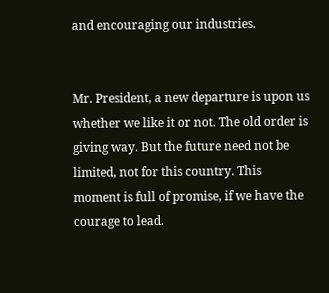and encouraging our industries.


Mr. President, a new departure is upon us whether we like it or not. The old order is giving way. But the future need not be limited, not for this country. This moment is full of promise, if we have the courage to lead.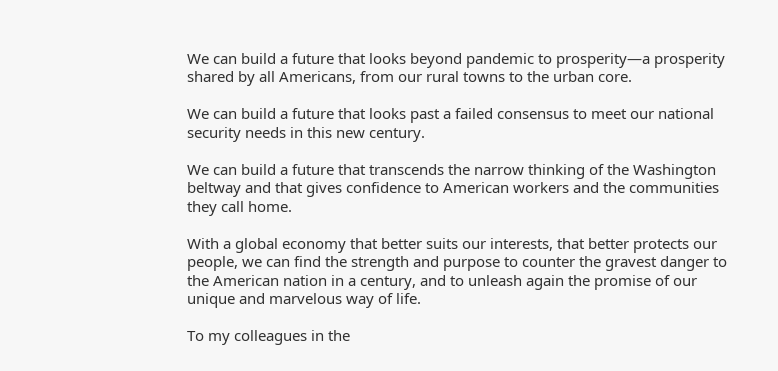We can build a future that looks beyond pandemic to prosperity—a prosperity shared by all Americans, from our rural towns to the urban core.

We can build a future that looks past a failed consensus to meet our national security needs in this new century.

We can build a future that transcends the narrow thinking of the Washington beltway and that gives confidence to American workers and the communities they call home.

With a global economy that better suits our interests, that better protects our people, we can find the strength and purpose to counter the gravest danger to the American nation in a century, and to unleash again the promise of our unique and marvelous way of life.

To my colleagues in the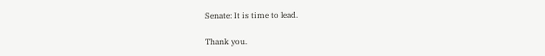Senate: It is time to lead.

Thank you.